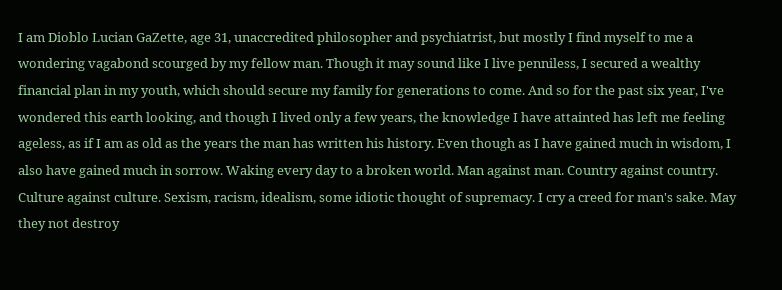I am Dioblo Lucian GaZette, age 31, unaccredited philosopher and psychiatrist, but mostly I find myself to me a wondering vagabond scourged by my fellow man. Though it may sound like I live penniless, I secured a wealthy financial plan in my youth, which should secure my family for generations to come. And so for the past six year, I've wondered this earth looking, and though I lived only a few years, the knowledge I have attainted has left me feeling ageless, as if I am as old as the years the man has written his history. Even though as I have gained much in wisdom, I also have gained much in sorrow. Waking every day to a broken world. Man against man. Country against country. Culture against culture. Sexism, racism, idealism, some idiotic thought of supremacy. I cry a creed for man's sake. May they not destroy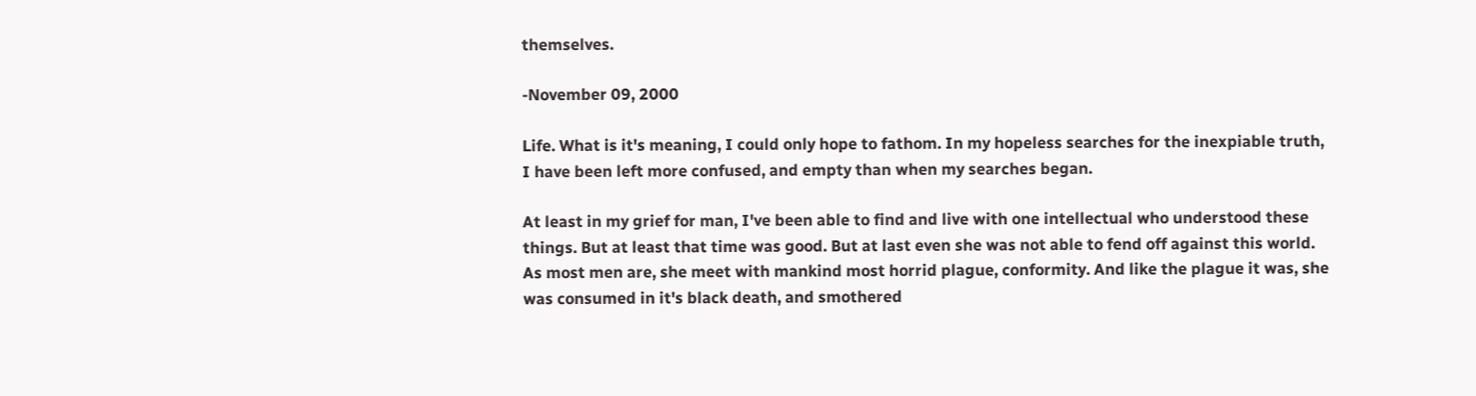themselves.

-November 09, 2000

Life. What is it's meaning, I could only hope to fathom. In my hopeless searches for the inexpiable truth, I have been left more confused, and empty than when my searches began.

At least in my grief for man, I've been able to find and live with one intellectual who understood these things. But at least that time was good. But at last even she was not able to fend off against this world. As most men are, she meet with mankind most horrid plague, conformity. And like the plague it was, she was consumed in it's black death, and smothered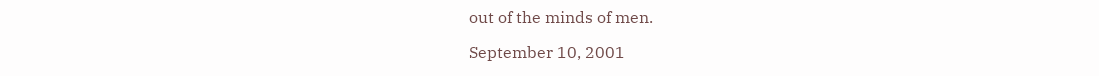out of the minds of men.

September 10, 2001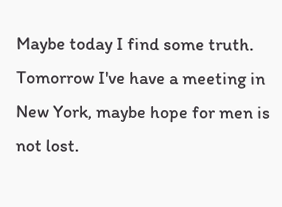Maybe today I find some truth. Tomorrow I've have a meeting in New York, maybe hope for men is not lost.